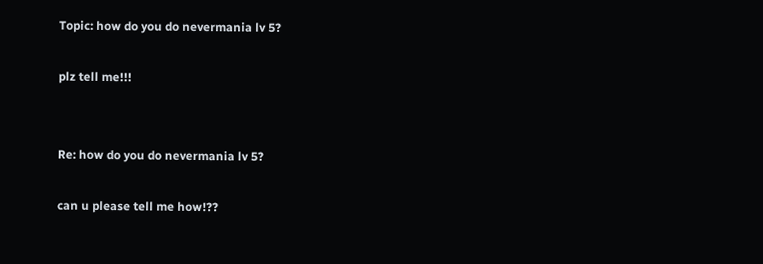Topic: how do you do nevermania lv 5?

plz tell me!!!


Re: how do you do nevermania lv 5?

can u please tell me how!??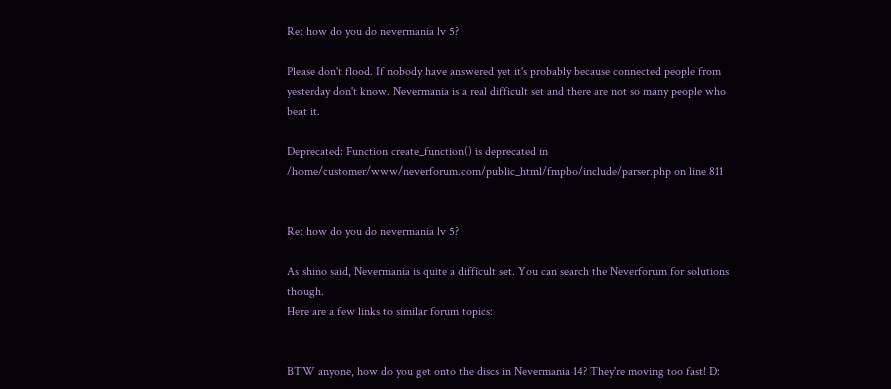Re: how do you do nevermania lv 5?

Please don't flood. If nobody have answered yet it's probably because connected people from yesterday don't know. Nevermania is a real difficult set and there are not so many people who beat it.

Deprecated: Function create_function() is deprecated in /home/customer/www/neverforum.com/public_html/fmpbo/include/parser.php on line 811


Re: how do you do nevermania lv 5?

As shino said, Nevermania is quite a difficult set. You can search the Neverforum for solutions though.
Here are a few links to similar forum topics:


BTW anyone, how do you get onto the discs in Nevermania 14? They're moving too fast! D: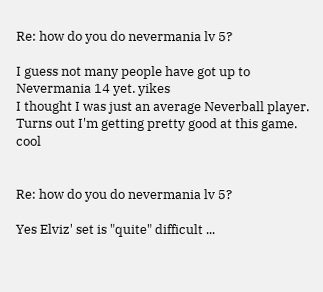Re: how do you do nevermania lv 5?

I guess not many people have got up to Nevermania 14 yet. yikes
I thought I was just an average Neverball player.
Turns out I'm getting pretty good at this game. cool


Re: how do you do nevermania lv 5?

Yes Elviz' set is "quite" difficult ...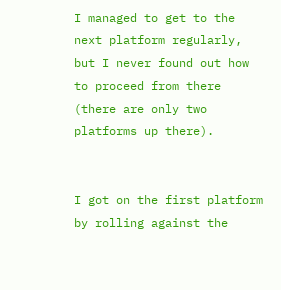I managed to get to the next platform regularly, but I never found out how to proceed from there (there are only two platforms up there).


I got on the first platform by rolling against the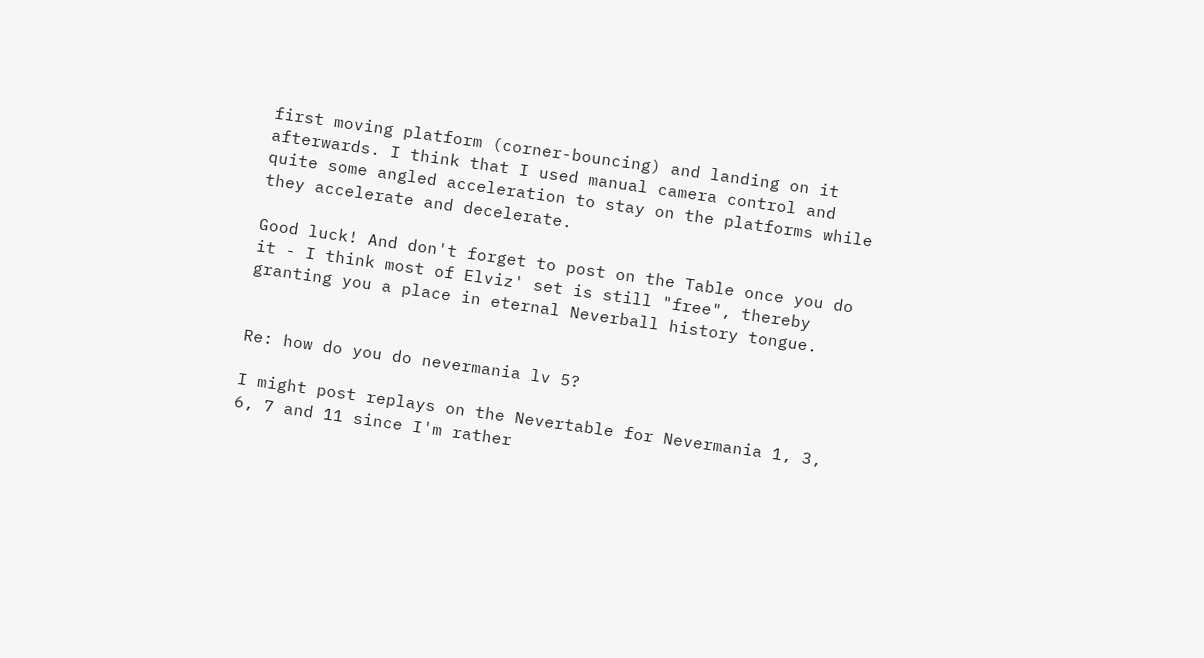first moving platform (corner-bouncing) and landing on it afterwards. I think that I used manual camera control and quite some angled acceleration to stay on the platforms while they accelerate and decelerate.

Good luck! And don't forget to post on the Table once you do it - I think most of Elviz' set is still "free", thereby granting you a place in eternal Neverball history tongue.


Re: how do you do nevermania lv 5?

I might post replays on the Nevertable for Nevermania 1, 3, 6, 7 and 11 since I'm rather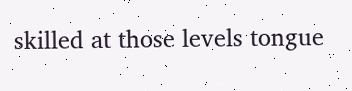skilled at those levels tongue